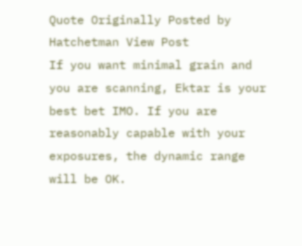Quote Originally Posted by Hatchetman View Post
If you want minimal grain and you are scanning, Ektar is your best bet IMO. If you are reasonably capable with your exposures, the dynamic range will be OK.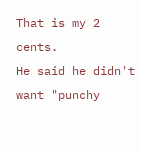That is my 2 cents.
He said he didn't want "punchy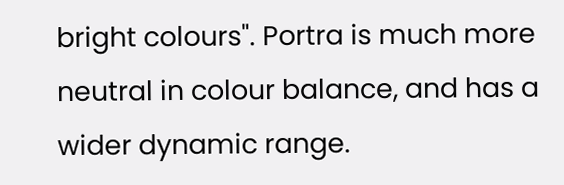bright colours". Portra is much more neutral in colour balance, and has a wider dynamic range.